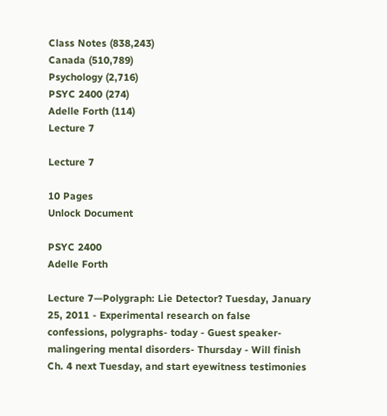Class Notes (838,243)
Canada (510,789)
Psychology (2,716)
PSYC 2400 (274)
Adelle Forth (114)
Lecture 7

Lecture 7

10 Pages
Unlock Document

PSYC 2400
Adelle Forth

Lecture 7—Polygraph: Lie Detector? Tuesday, January 25, 2011 - Experimental research on false confessions, polygraphs- today - Guest speaker- malingering mental disorders- Thursday - Will finish Ch. 4 next Tuesday, and start eyewitness testimonies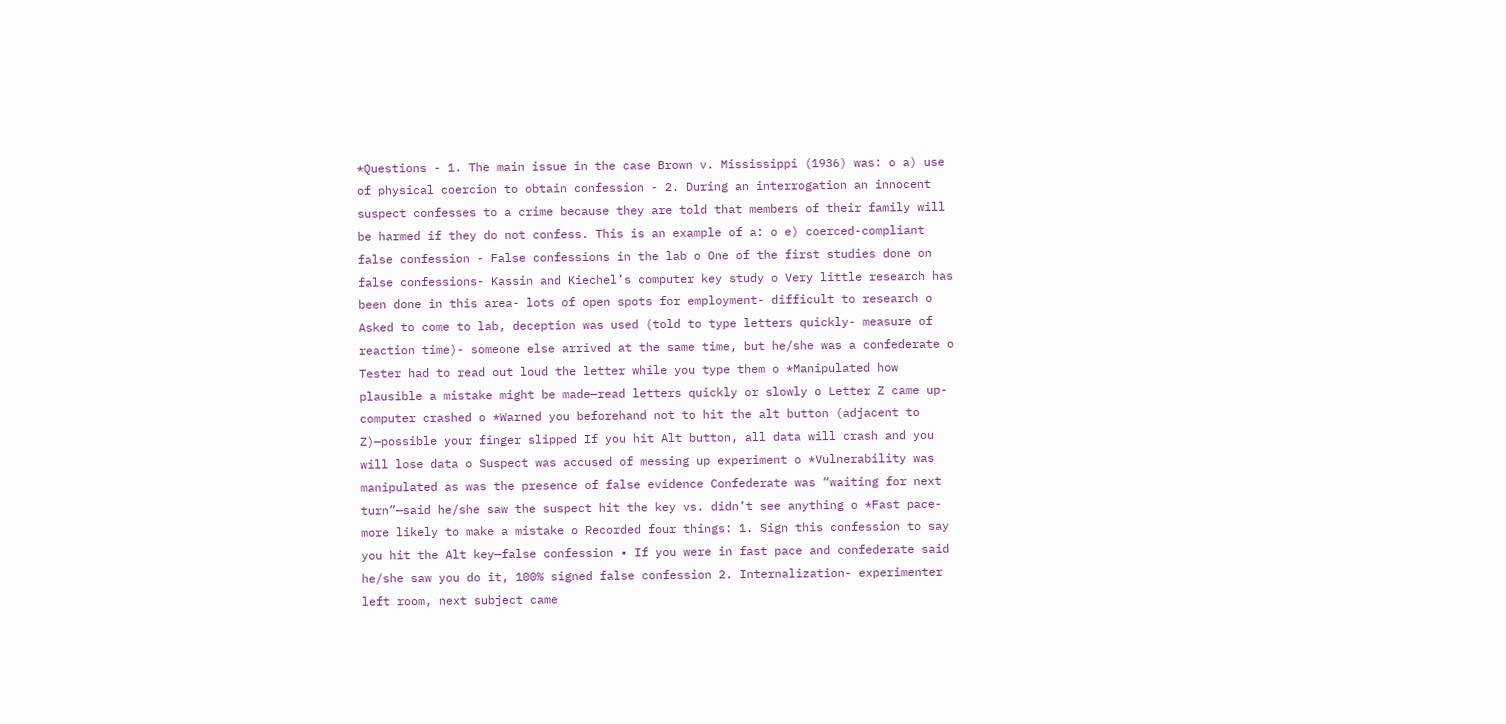*Questions - 1. The main issue in the case Brown v. Mississippi (1936) was: o a) use of physical coercion to obtain confession - 2. During an interrogation an innocent suspect confesses to a crime because they are told that members of their family will be harmed if they do not confess. This is an example of a: o e) coerced-compliant false confession - False confessions in the lab o One of the first studies done on false confessions- Kassin and Kiechel’s computer key study o Very little research has been done in this area- lots of open spots for employment- difficult to research o Asked to come to lab, deception was used (told to type letters quickly- measure of reaction time)- someone else arrived at the same time, but he/she was a confederate o Tester had to read out loud the letter while you type them o *Manipulated how plausible a mistake might be made—read letters quickly or slowly o Letter Z came up- computer crashed o *Warned you beforehand not to hit the alt button (adjacent to Z)—possible your finger slipped If you hit Alt button, all data will crash and you will lose data o Suspect was accused of messing up experiment o *Vulnerability was manipulated as was the presence of false evidence Confederate was “waiting for next turn”—said he/she saw the suspect hit the key vs. didn’t see anything o *Fast pace- more likely to make a mistake o Recorded four things: 1. Sign this confession to say you hit the Alt key—false confession • If you were in fast pace and confederate said he/she saw you do it, 100% signed false confession 2. Internalization- experimenter left room, next subject came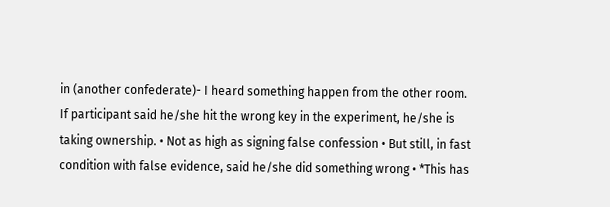in (another confederate)- I heard something happen from the other room. If participant said he/she hit the wrong key in the experiment, he/she is taking ownership. • Not as high as signing false confession • But still, in fast condition with false evidence, said he/she did something wrong • *This has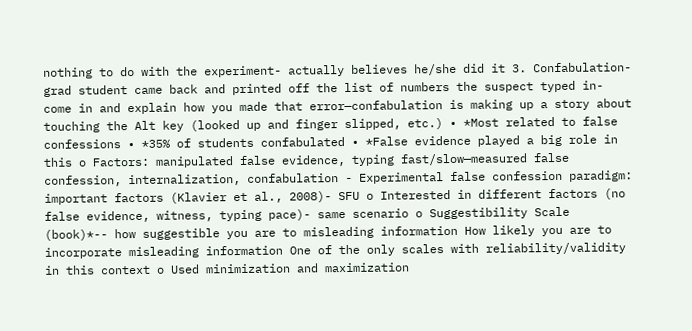nothing to do with the experiment- actually believes he/she did it 3. Confabulation- grad student came back and printed off the list of numbers the suspect typed in- come in and explain how you made that error—confabulation is making up a story about touching the Alt key (looked up and finger slipped, etc.) • *Most related to false confessions • *35% of students confabulated • *False evidence played a big role in this o Factors: manipulated false evidence, typing fast/slow—measured false confession, internalization, confabulation - Experimental false confession paradigm: important factors (Klavier et al., 2008)- SFU o Interested in different factors (no false evidence, witness, typing pace)- same scenario o Suggestibility Scale (book)*-- how suggestible you are to misleading information How likely you are to incorporate misleading information One of the only scales with reliability/validity in this context o Used minimization and maximization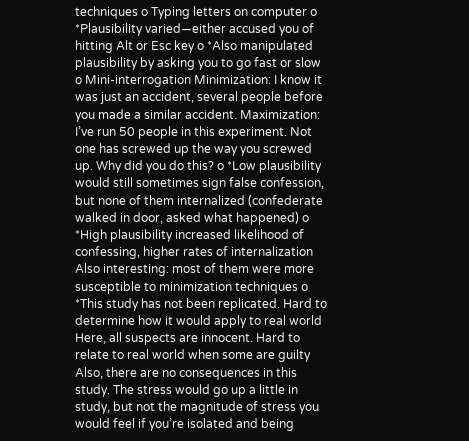techniques o Typing letters on computer o *Plausibility varied—either accused you of hitting Alt or Esc key o *Also manipulated plausibility by asking you to go fast or slow o Mini-interrogation Minimization: I know it was just an accident, several people before you made a similar accident. Maximization: I’ve run 50 people in this experiment. Not one has screwed up the way you screwed up. Why did you do this? o *Low plausibility would still sometimes sign false confession, but none of them internalized (confederate walked in door, asked what happened) o *High plausibility increased likelihood of confessing, higher rates of internalization Also interesting: most of them were more susceptible to minimization techniques o *This study has not been replicated. Hard to determine how it would apply to real world Here, all suspects are innocent. Hard to relate to real world when some are guilty Also, there are no consequences in this study. The stress would go up a little in study, but not the magnitude of stress you would feel if you’re isolated and being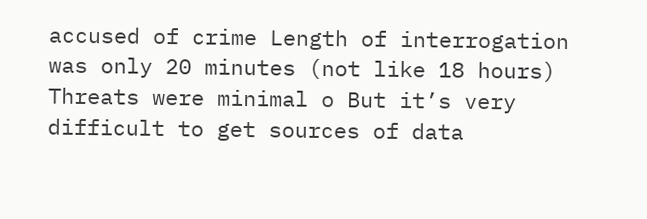accused of crime Length of interrogation was only 20 minutes (not like 18 hours) Threats were minimal o But it’s very difficult to get sources of data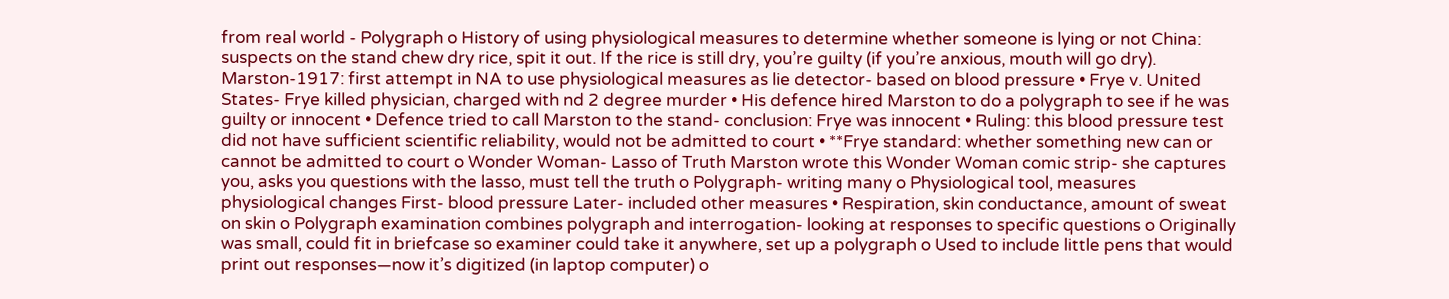from real world - Polygraph o History of using physiological measures to determine whether someone is lying or not China: suspects on the stand chew dry rice, spit it out. If the rice is still dry, you’re guilty (if you’re anxious, mouth will go dry). Marston-1917: first attempt in NA to use physiological measures as lie detector- based on blood pressure • Frye v. United States- Frye killed physician, charged with nd 2 degree murder • His defence hired Marston to do a polygraph to see if he was guilty or innocent • Defence tried to call Marston to the stand- conclusion: Frye was innocent • Ruling: this blood pressure test did not have sufficient scientific reliability, would not be admitted to court • **Frye standard: whether something new can or cannot be admitted to court o Wonder Woman- Lasso of Truth Marston wrote this Wonder Woman comic strip- she captures you, asks you questions with the lasso, must tell the truth o Polygraph- writing many o Physiological tool, measures physiological changes First- blood pressure Later- included other measures • Respiration, skin conductance, amount of sweat on skin o Polygraph examination combines polygraph and interrogation- looking at responses to specific questions o Originally was small, could fit in briefcase so examiner could take it anywhere, set up a polygraph o Used to include little pens that would print out responses—now it’s digitized (in laptop computer) o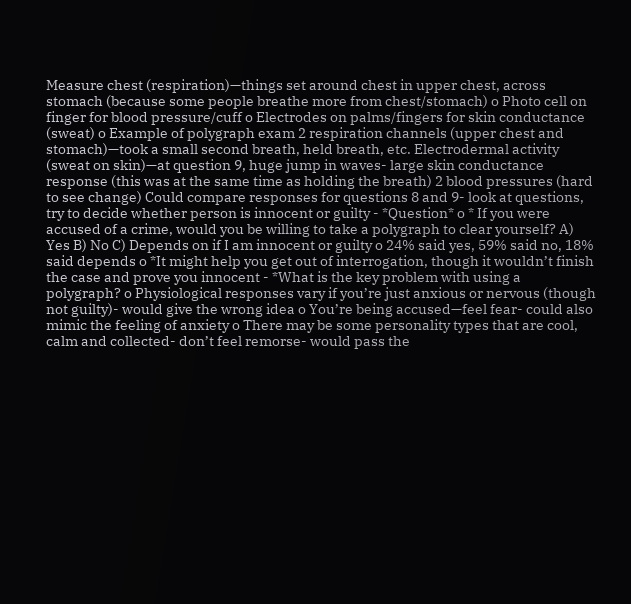Measure chest (respiration)—things set around chest in upper chest, across stomach (because some people breathe more from chest/stomach) o Photo cell on finger for blood pressure/cuff o Electrodes on palms/fingers for skin conductance (sweat) o Example of polygraph exam 2 respiration channels (upper chest and stomach)—took a small second breath, held breath, etc. Electrodermal activity (sweat on skin)—at question 9, huge jump in waves- large skin conductance response (this was at the same time as holding the breath) 2 blood pressures (hard to see change) Could compare responses for questions 8 and 9- look at questions, try to decide whether person is innocent or guilty - *Question* o * If you were accused of a crime, would you be willing to take a polygraph to clear yourself? A) Yes B) No C) Depends on if I am innocent or guilty o 24% said yes, 59% said no, 18% said depends o *It might help you get out of interrogation, though it wouldn’t finish the case and prove you innocent - *What is the key problem with using a polygraph? o Physiological responses vary if you’re just anxious or nervous (though not guilty)- would give the wrong idea o You’re being accused—feel fear- could also mimic the feeling of anxiety o There may be some personality types that are cool, calm and collected- don’t feel remorse- would pass the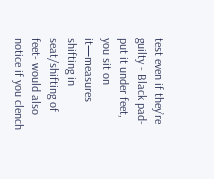test even if they’re guilty - Black pad- put it under feet, you sit on it—measures shifting in seat/shifting of feet- would also notice if you clench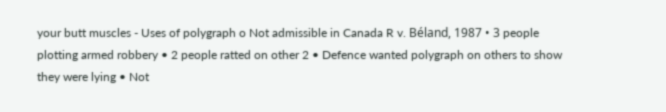your butt muscles - Uses of polygraph o Not admissible in Canada R v. Béland, 1987 • 3 people plotting armed robbery • 2 people ratted on other 2 • Defence wanted polygraph on others to show they were lying • Not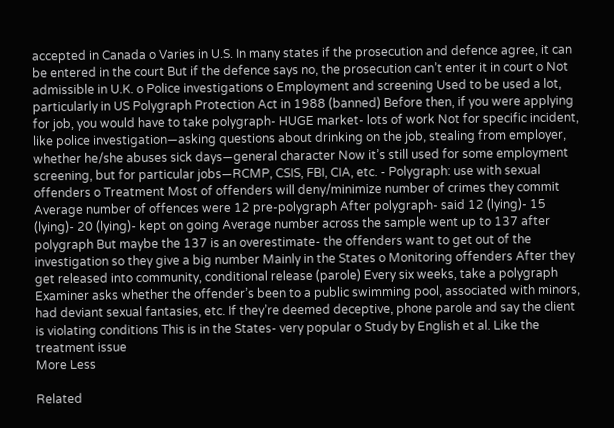accepted in Canada o Varies in U.S. In many states if the prosecution and defence agree, it can be entered in the court But if the defence says no, the prosecution can’t enter it in court o Not admissible in U.K. o Police investigations o Employment and screening Used to be used a lot, particularly in US Polygraph Protection Act in 1988 (banned) Before then, if you were applying for job, you would have to take polygraph- HUGE market- lots of work Not for specific incident, like police investigation—asking questions about drinking on the job, stealing from employer, whether he/she abuses sick days—general character Now it’s still used for some employment screening, but for particular jobs—RCMP, CSIS, FBI, CIA, etc. - Polygraph: use with sexual offenders o Treatment Most of offenders will deny/minimize number of crimes they commit Average number of offences were 12 pre-polygraph After polygraph- said 12 (lying)- 15 (lying)- 20 (lying)- kept on going Average number across the sample went up to 137 after polygraph But maybe the 137 is an overestimate- the offenders want to get out of the investigation so they give a big number Mainly in the States o Monitoring offenders After they get released into community, conditional release (parole) Every six weeks, take a polygraph Examiner asks whether the offender’s been to a public swimming pool, associated with minors, had deviant sexual fantasies, etc. If they’re deemed deceptive, phone parole and say the client is violating conditions This is in the States- very popular o Study by English et al. Like the treatment issue
More Less

Related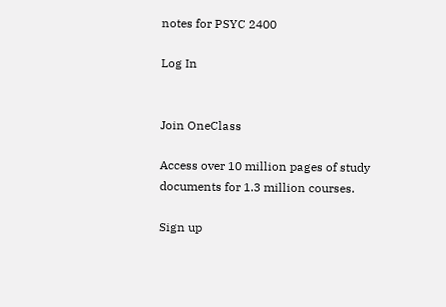notes for PSYC 2400

Log In


Join OneClass

Access over 10 million pages of study
documents for 1.3 million courses.

Sign up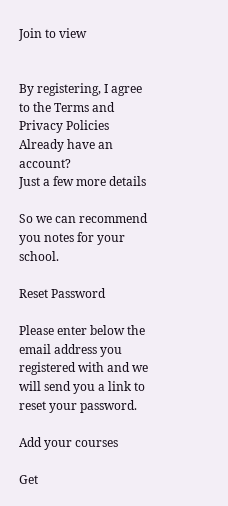Join to view


By registering, I agree to the Terms and Privacy Policies
Already have an account?
Just a few more details

So we can recommend you notes for your school.

Reset Password

Please enter below the email address you registered with and we will send you a link to reset your password.

Add your courses

Get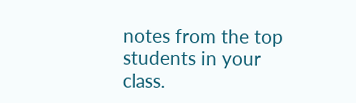notes from the top students in your class.